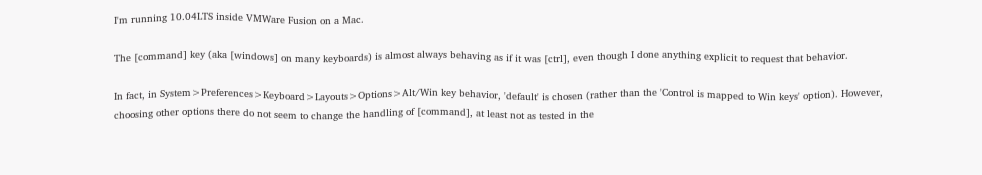I'm running 10.04LTS inside VMWare Fusion on a Mac.

The [command] key (aka [windows] on many keyboards) is almost always behaving as if it was [ctrl], even though I done anything explicit to request that behavior.

In fact, in System>Preferences>Keyboard>Layouts>Options>Alt/Win key behavior, 'default' is chosen (rather than the 'Control is mapped to Win keys' option). However, choosing other options there do not seem to change the handling of [command], at least not as tested in the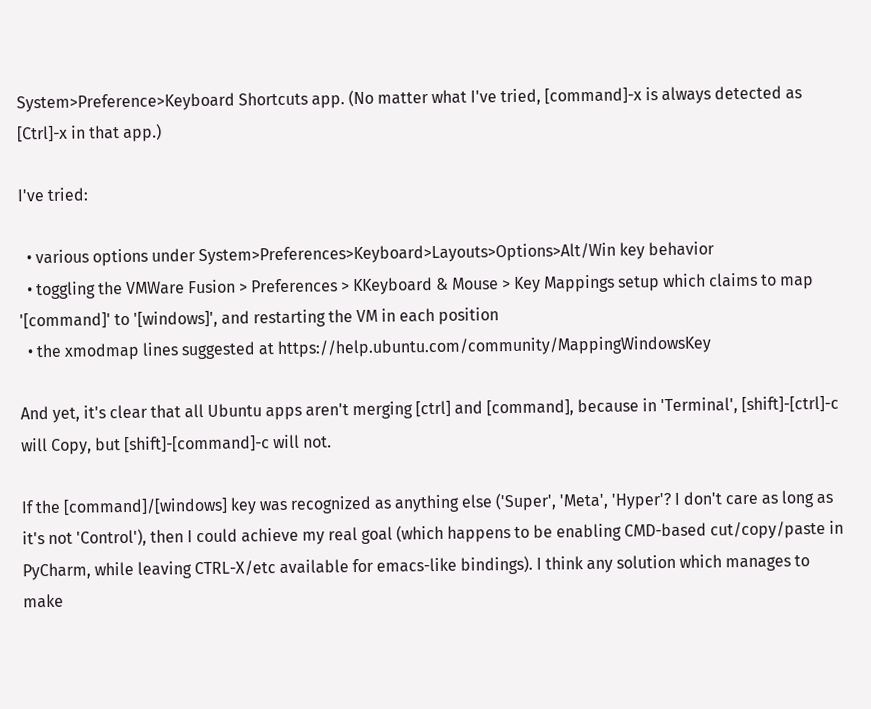System>Preference>Keyboard Shortcuts app. (No matter what I've tried, [command]-x is always detected as [Ctrl]-x in that app.)

I've tried:

  • various options under System>Preferences>Keyboard>Layouts>Options>Alt/Win key behavior
  • toggling the VMWare Fusion > Preferences > KKeyboard & Mouse > Key Mappings setup which claims to map '[command]' to '[windows]', and restarting the VM in each position
  • the xmodmap lines suggested at https://help.ubuntu.com/community/MappingWindowsKey

And yet, it's clear that all Ubuntu apps aren't merging [ctrl] and [command], because in 'Terminal', [shift]-[ctrl]-c will Copy, but [shift]-[command]-c will not.

If the [command]/[windows] key was recognized as anything else ('Super', 'Meta', 'Hyper'? I don't care as long as it's not 'Control'), then I could achieve my real goal (which happens to be enabling CMD-based cut/copy/paste in PyCharm, while leaving CTRL-X/etc available for emacs-like bindings). I think any solution which manages to make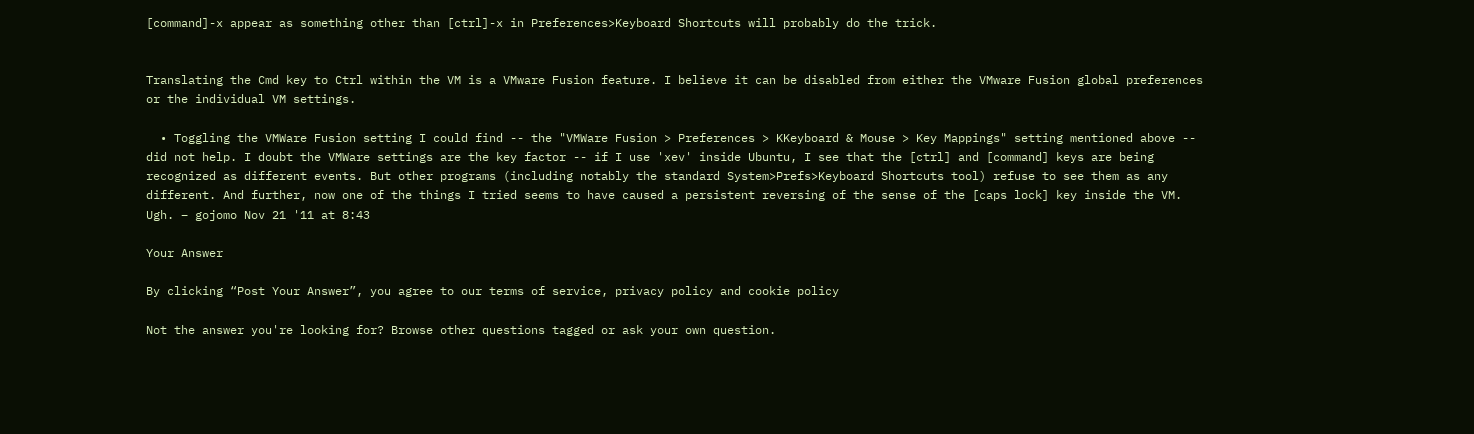[command]-x appear as something other than [ctrl]-x in Preferences>Keyboard Shortcuts will probably do the trick.


Translating the Cmd key to Ctrl within the VM is a VMware Fusion feature. I believe it can be disabled from either the VMware Fusion global preferences or the individual VM settings.

  • Toggling the VMWare Fusion setting I could find -- the "VMWare Fusion > Preferences > KKeyboard & Mouse > Key Mappings" setting mentioned above -- did not help. I doubt the VMWare settings are the key factor -- if I use 'xev' inside Ubuntu, I see that the [ctrl] and [command] keys are being recognized as different events. But other programs (including notably the standard System>Prefs>Keyboard Shortcuts tool) refuse to see them as any different. And further, now one of the things I tried seems to have caused a persistent reversing of the sense of the [caps lock] key inside the VM. Ugh. – gojomo Nov 21 '11 at 8:43

Your Answer

By clicking “Post Your Answer”, you agree to our terms of service, privacy policy and cookie policy

Not the answer you're looking for? Browse other questions tagged or ask your own question.